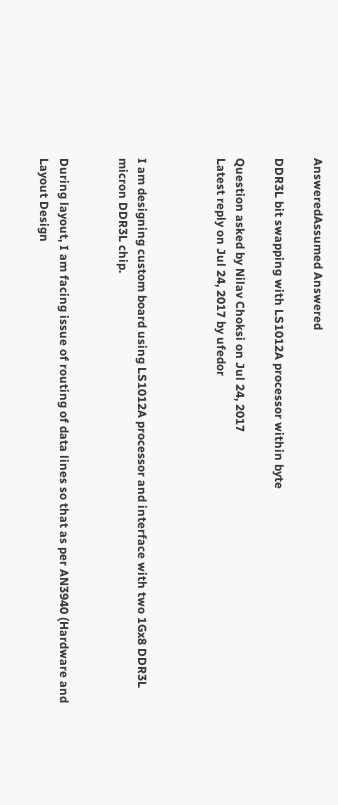AnsweredAssumed Answered

DDR3L bit swapping with LS1012A processor within byte

Question asked by Nilav Choksi on Jul 24, 2017
Latest reply on Jul 24, 2017 by ufedor



I am designing custom board using LS1012A processor and interface with two 1Gx8 DDR3L micron DDR3L chip.


During layout, I am facing issue of routing of data lines so that as per AN3940 (Hardware and Layout Design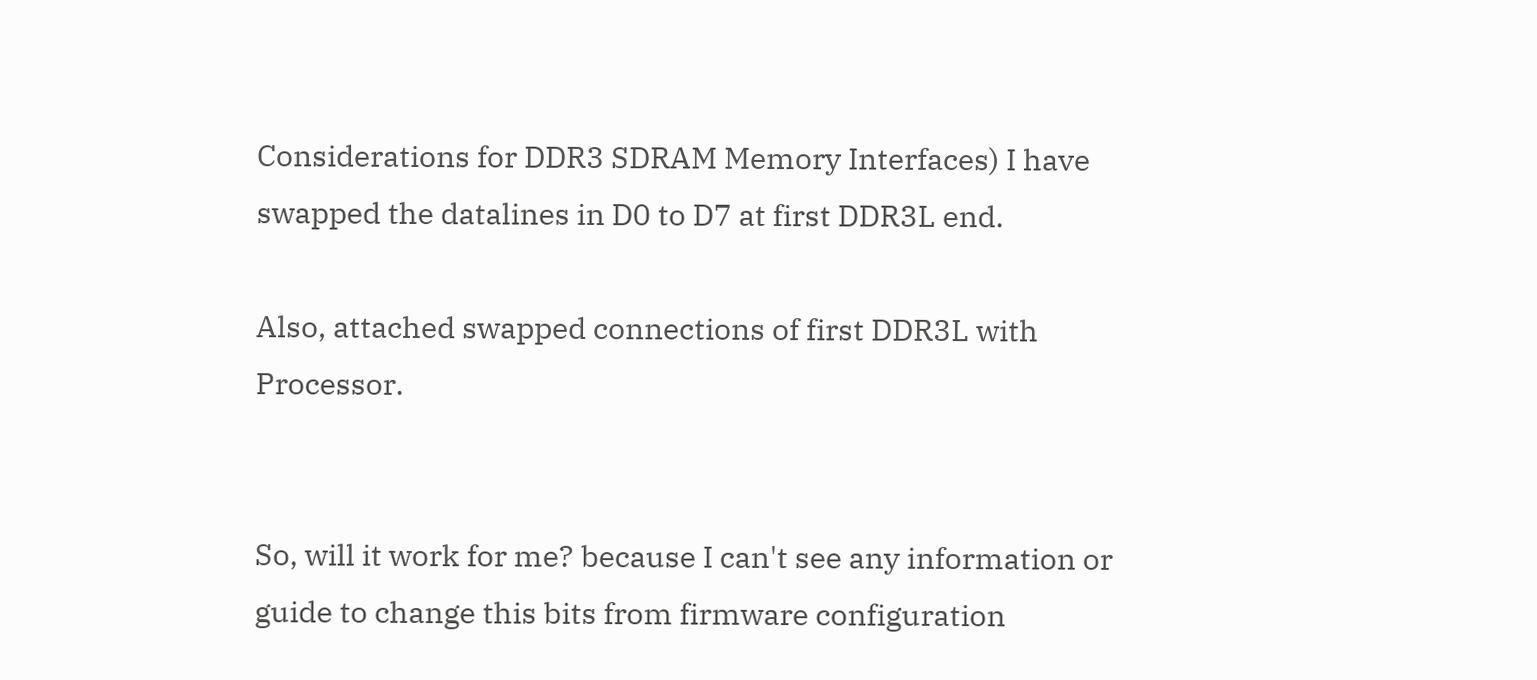Considerations for DDR3 SDRAM Memory Interfaces) I have swapped the datalines in D0 to D7 at first DDR3L end.

Also, attached swapped connections of first DDR3L with Processor.


So, will it work for me? because I can't see any information or guide to change this bits from firmware configuration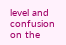level and confusion on the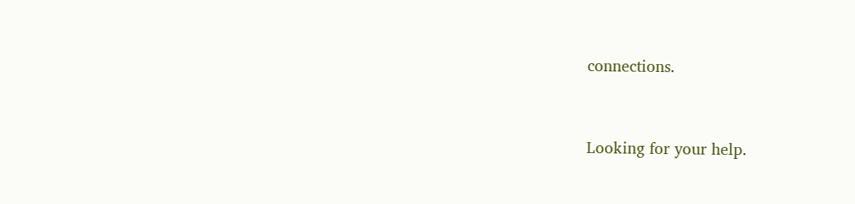connections.


Looking for your help.